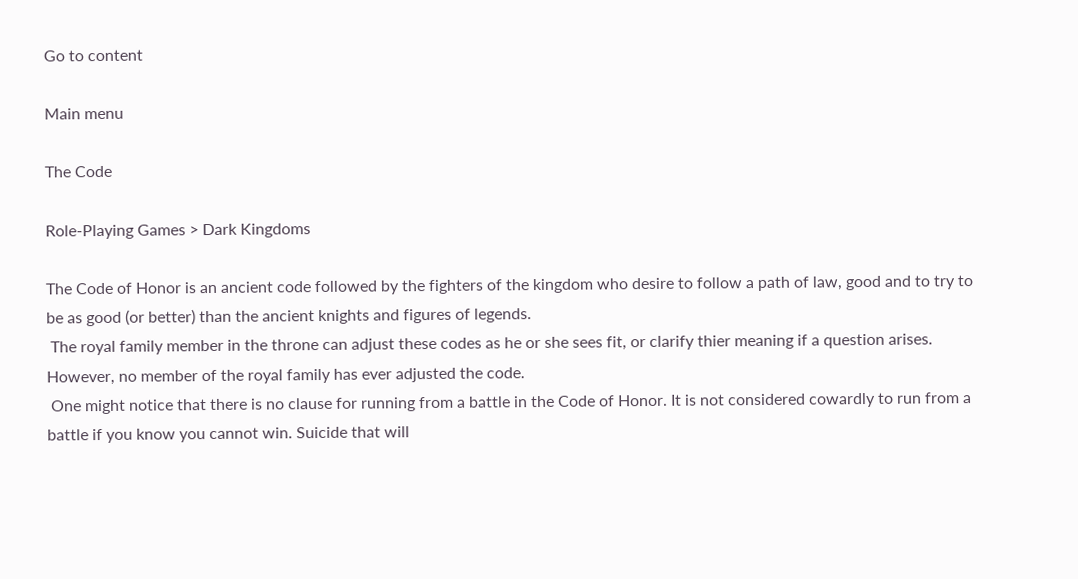Go to content

Main menu

The Code

Role-Playing Games > Dark Kingdoms

The Code of Honor is an ancient code followed by the fighters of the kingdom who desire to follow a path of law, good and to try to be as good (or better) than the ancient knights and figures of legends.
 The royal family member in the throne can adjust these codes as he or she sees fit, or clarify thier meaning if a question arises. However, no member of the royal family has ever adjusted the code.
 One might notice that there is no clause for running from a battle in the Code of Honor. It is not considered cowardly to run from a battle if you know you cannot win. Suicide that will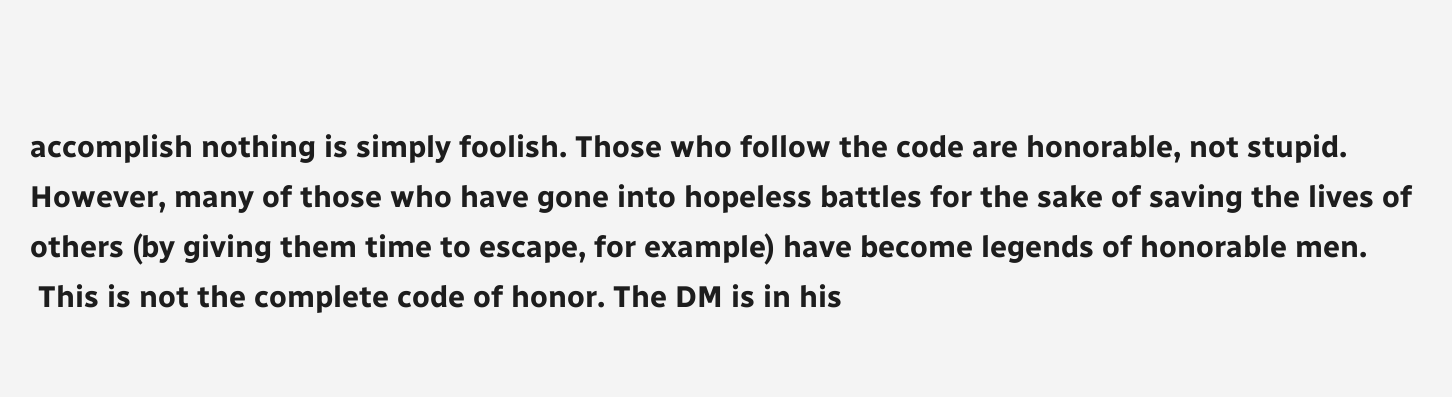accomplish nothing is simply foolish. Those who follow the code are honorable, not stupid. However, many of those who have gone into hopeless battles for the sake of saving the lives of others (by giving them time to escape, for example) have become legends of honorable men.
 This is not the complete code of honor. The DM is in his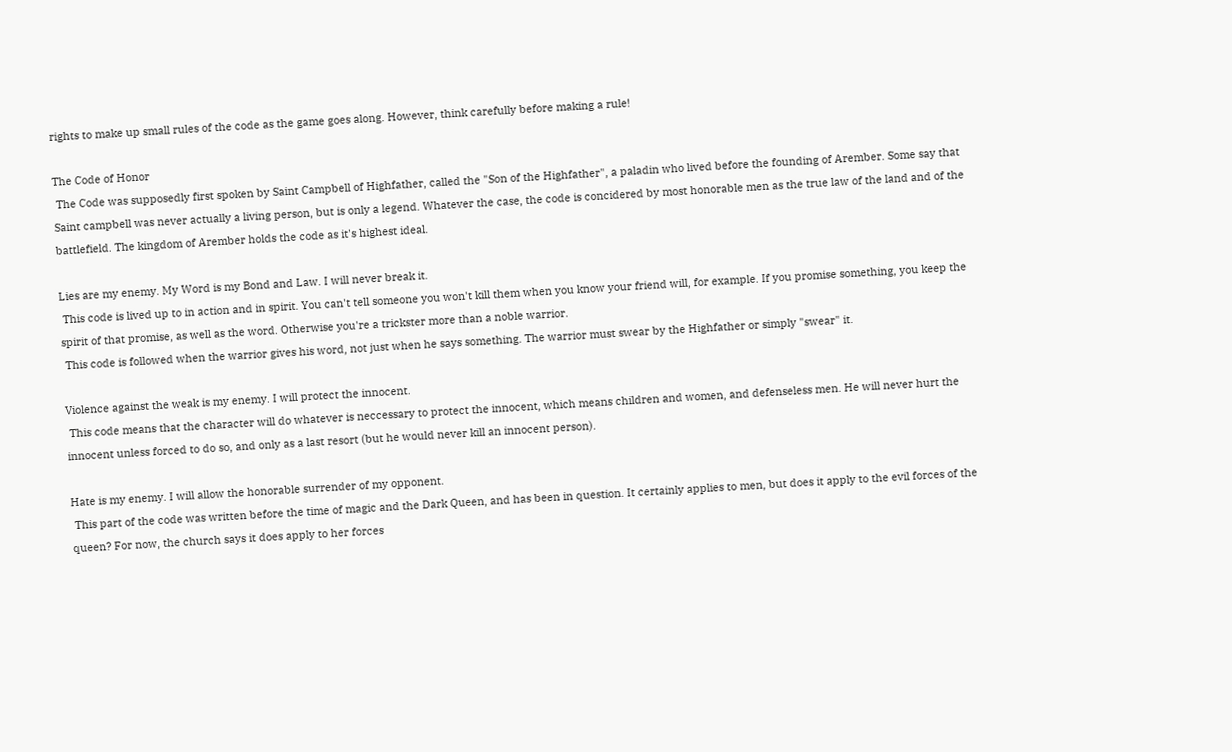rights to make up small rules of the code as the game goes along. However, think carefully before making a rule!

The Code of Honor
 The Code was supposedly first spoken by Saint Campbell of Highfather, called the "Son of the Highfather", a paladin who lived before the founding of Arember. Some say that Saint campbell was never actually a living person, but is only a legend. Whatever the case, the code is concidered by most honorable men as the true law of the land and of the battlefield. The kingdom of Arember holds the code as it's highest ideal.

Lies are my enemy. My Word is my Bond and Law. I will never break it.
 This code is lived up to in action and in spirit. You can't tell someone you won't kill them when you know your friend will, for example. If you promise something, you keep the spirit of that promise, as well as the word. Otherwise you're a trickster more than a noble warrior.
 This code is followed when the warrior gives his word, not just when he says something. The warrior must swear by the Highfather or simply "swear" it.

Violence against the weak is my enemy. I will protect the innocent.
 This code means that the character will do whatever is neccessary to protect the innocent, which means children and women, and defenseless men. He will never hurt the innocent unless forced to do so, and only as a last resort (but he would never kill an innocent person).

Hate is my enemy. I will allow the honorable surrender of my opponent.
 This part of the code was written before the time of magic and the Dark Queen, and has been in question. It certainly applies to men, but does it apply to the evil forces of the queen? For now, the church says it does apply to her forces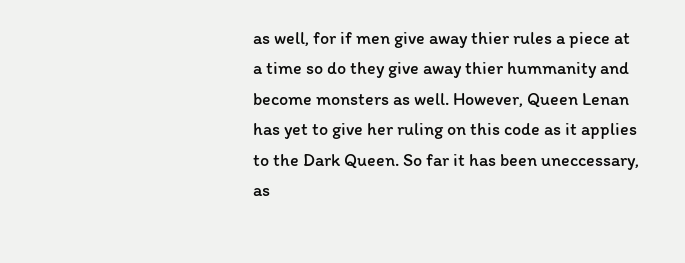as well, for if men give away thier rules a piece at a time so do they give away thier hummanity and become monsters as well. However, Queen Lenan has yet to give her ruling on this code as it applies to the Dark Queen. So far it has been uneccessary, as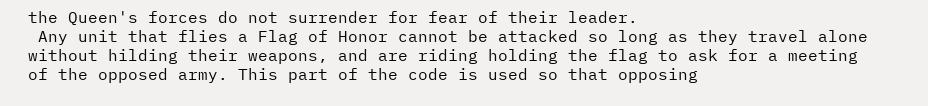the Queen's forces do not surrender for fear of their leader.
 Any unit that flies a Flag of Honor cannot be attacked so long as they travel alone without hilding their weapons, and are riding holding the flag to ask for a meeting of the opposed army. This part of the code is used so that opposing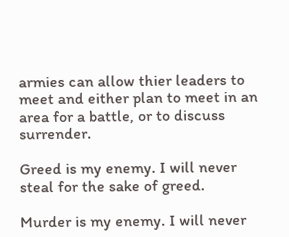armies can allow thier leaders to meet and either plan to meet in an area for a battle, or to discuss surrender.

Greed is my enemy. I will never steal for the sake of greed.

Murder is my enemy. I will never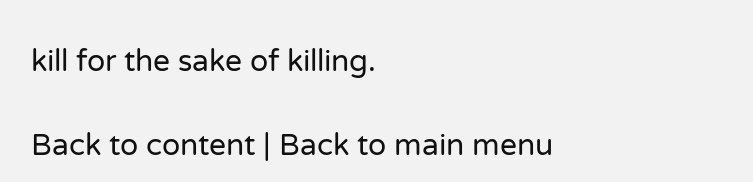kill for the sake of killing.

Back to content | Back to main menu